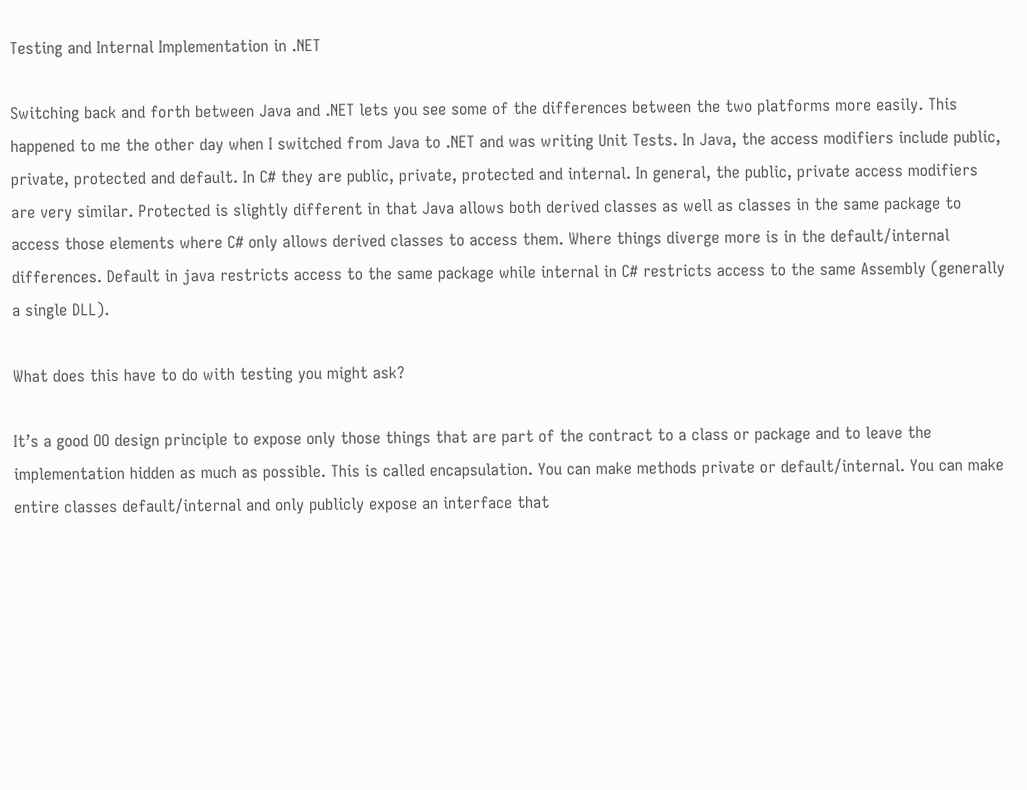Testing and Internal Implementation in .NET

Switching back and forth between Java and .NET lets you see some of the differences between the two platforms more easily. This happened to me the other day when I switched from Java to .NET and was writing Unit Tests. In Java, the access modifiers include public, private, protected and default. In C# they are public, private, protected and internal. In general, the public, private access modifiers are very similar. Protected is slightly different in that Java allows both derived classes as well as classes in the same package to access those elements where C# only allows derived classes to access them. Where things diverge more is in the default/internal differences. Default in java restricts access to the same package while internal in C# restricts access to the same Assembly (generally a single DLL).

What does this have to do with testing you might ask?

It’s a good OO design principle to expose only those things that are part of the contract to a class or package and to leave the implementation hidden as much as possible. This is called encapsulation. You can make methods private or default/internal. You can make entire classes default/internal and only publicly expose an interface that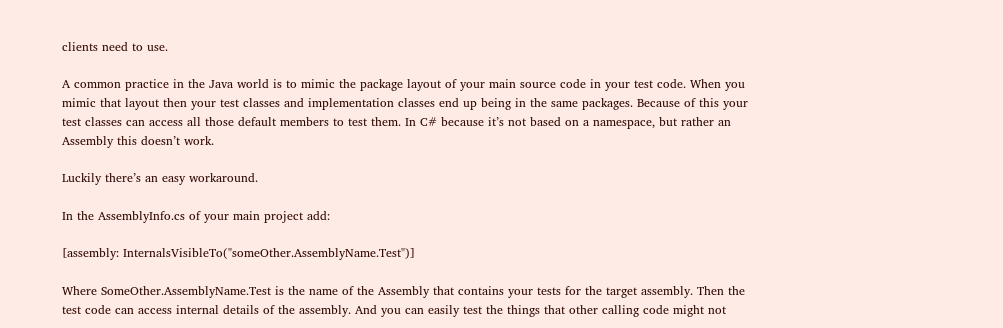clients need to use.

A common practice in the Java world is to mimic the package layout of your main source code in your test code. When you mimic that layout then your test classes and implementation classes end up being in the same packages. Because of this your test classes can access all those default members to test them. In C# because it’s not based on a namespace, but rather an Assembly this doesn’t work.

Luckily there’s an easy workaround.

In the AssemblyInfo.cs of your main project add:

[assembly: InternalsVisibleTo("someOther.AssemblyName.Test")]

Where SomeOther.AssemblyName.Test is the name of the Assembly that contains your tests for the target assembly. Then the test code can access internal details of the assembly. And you can easily test the things that other calling code might not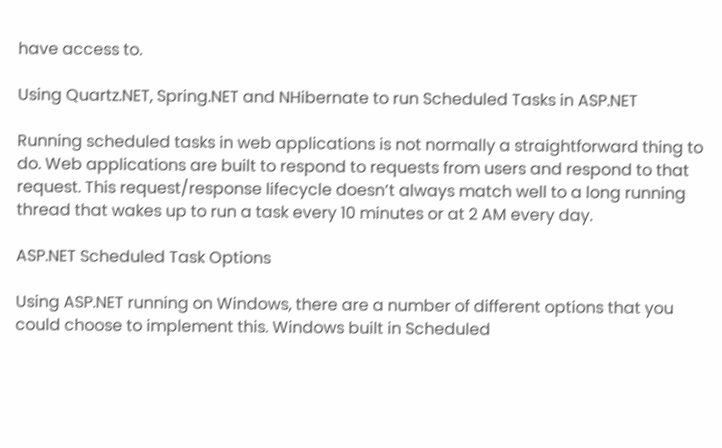have access to.

Using Quartz.NET, Spring.NET and NHibernate to run Scheduled Tasks in ASP.NET

Running scheduled tasks in web applications is not normally a straightforward thing to do. Web applications are built to respond to requests from users and respond to that request. This request/response lifecycle doesn’t always match well to a long running thread that wakes up to run a task every 10 minutes or at 2 AM every day.

ASP.NET Scheduled Task Options

Using ASP.NET running on Windows, there are a number of different options that you could choose to implement this. Windows built in Scheduled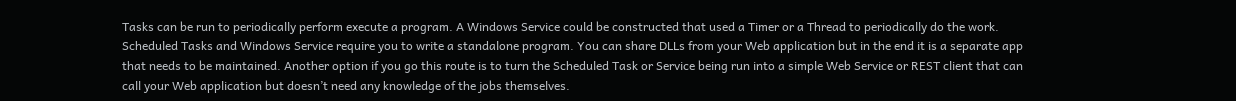Tasks can be run to periodically perform execute a program. A Windows Service could be constructed that used a Timer or a Thread to periodically do the work. Scheduled Tasks and Windows Service require you to write a standalone program. You can share DLLs from your Web application but in the end it is a separate app that needs to be maintained. Another option if you go this route is to turn the Scheduled Task or Service being run into a simple Web Service or REST client that can call your Web application but doesn’t need any knowledge of the jobs themselves.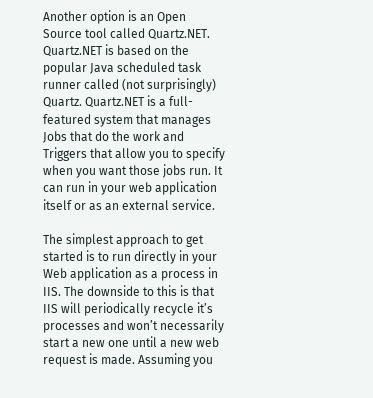Another option is an Open Source tool called Quartz.NET. Quartz.NET is based on the popular Java scheduled task runner called (not surprisingly) Quartz. Quartz.NET is a full-featured system that manages Jobs that do the work and Triggers that allow you to specify when you want those jobs run. It can run in your web application itself or as an external service.

The simplest approach to get started is to run directly in your Web application as a process in IIS. The downside to this is that IIS will periodically recycle it’s processes and won’t necessarily start a new one until a new web request is made. Assuming you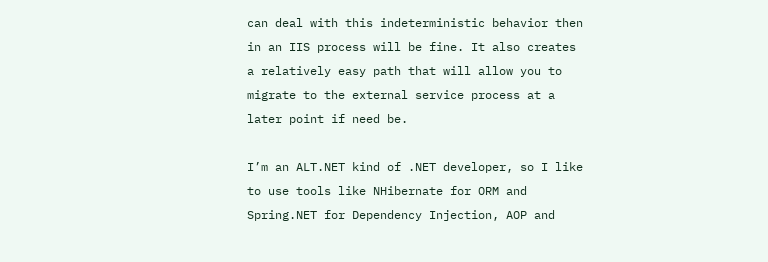can deal with this indeterministic behavior then in an IIS process will be fine. It also creates a relatively easy path that will allow you to migrate to the external service process at a later point if need be.

I’m an ALT.NET kind of .NET developer, so I like to use tools like NHibernate for ORM and Spring.NET for Dependency Injection, AOP and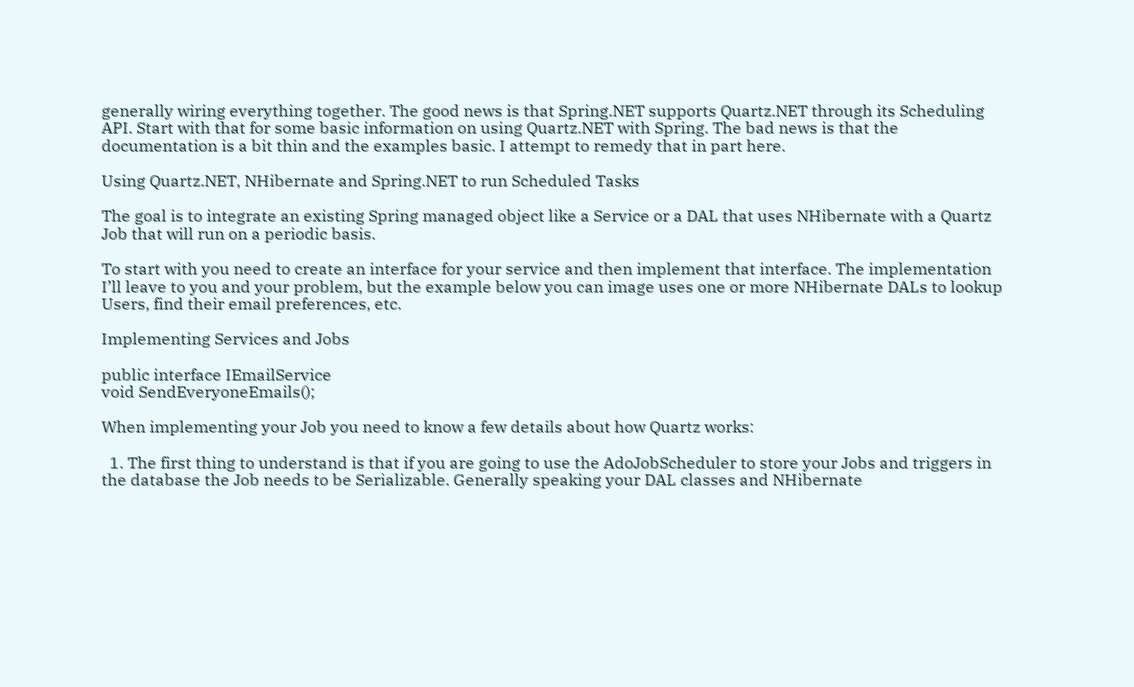generally wiring everything together. The good news is that Spring.NET supports Quartz.NET through its Scheduling API. Start with that for some basic information on using Quartz.NET with Spring. The bad news is that the documentation is a bit thin and the examples basic. I attempt to remedy that in part here.

Using Quartz.NET, NHibernate and Spring.NET to run Scheduled Tasks

The goal is to integrate an existing Spring managed object like a Service or a DAL that uses NHibernate with a Quartz Job that will run on a periodic basis.

To start with you need to create an interface for your service and then implement that interface. The implementation I’ll leave to you and your problem, but the example below you can image uses one or more NHibernate DALs to lookup Users, find their email preferences, etc.

Implementing Services and Jobs

public interface IEmailService
void SendEveryoneEmails();

When implementing your Job you need to know a few details about how Quartz works:

  1. The first thing to understand is that if you are going to use the AdoJobScheduler to store your Jobs and triggers in the database the Job needs to be Serializable. Generally speaking your DAL classes and NHibernate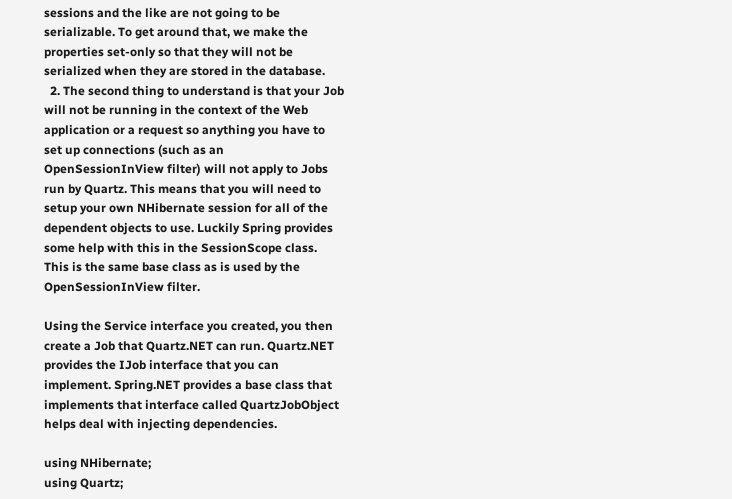sessions and the like are not going to be serializable. To get around that, we make the properties set-only so that they will not be serialized when they are stored in the database.
  2. The second thing to understand is that your Job will not be running in the context of the Web application or a request so anything you have to set up connections (such as an OpenSessionInView filter) will not apply to Jobs run by Quartz. This means that you will need to setup your own NHibernate session for all of the dependent objects to use. Luckily Spring provides some help with this in the SessionScope class. This is the same base class as is used by the OpenSessionInView filter.

Using the Service interface you created, you then create a Job that Quartz.NET can run. Quartz.NET provides the IJob interface that you can implement. Spring.NET provides a base class that implements that interface called QuartzJobObject helps deal with injecting dependencies.

using NHibernate;
using Quartz;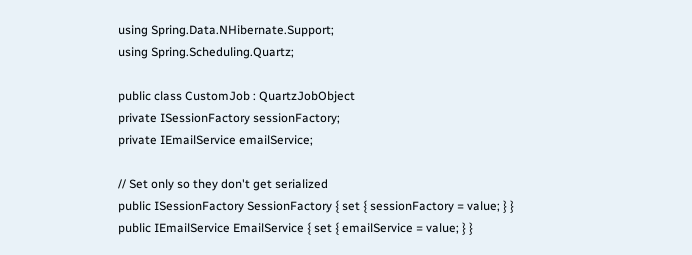using Spring.Data.NHibernate.Support;
using Spring.Scheduling.Quartz;

public class CustomJob : QuartzJobObject
private ISessionFactory sessionFactory;
private IEmailService emailService;

// Set only so they don't get serialized
public ISessionFactory SessionFactory { set { sessionFactory = value; } }
public IEmailService EmailService { set { emailService = value; } }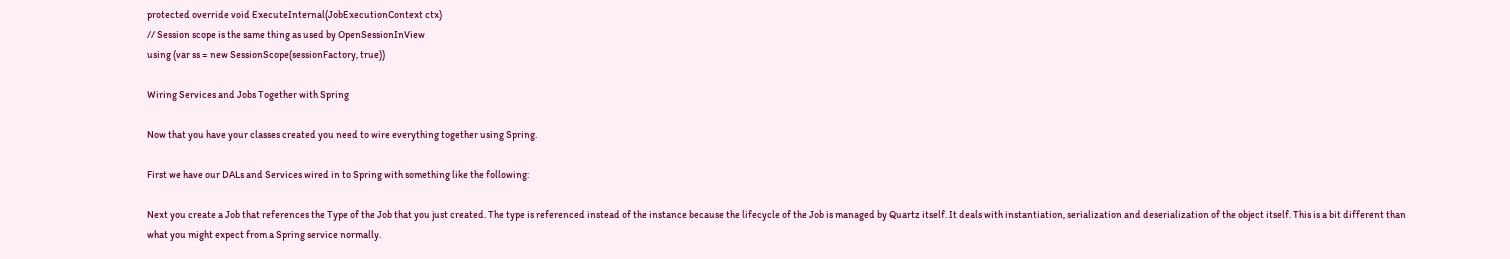protected override void ExecuteInternal(JobExecutionContext ctx)
// Session scope is the same thing as used by OpenSessionInView
using (var ss = new SessionScope(sessionFactory, true))

Wiring Services and Jobs Together with Spring

Now that you have your classes created you need to wire everything together using Spring.

First we have our DALs and Services wired in to Spring with something like the following:

Next you create a Job that references the Type of the Job that you just created. The type is referenced instead of the instance because the lifecycle of the Job is managed by Quartz itself. It deals with instantiation, serialization and deserialization of the object itself. This is a bit different than what you might expect from a Spring service normally.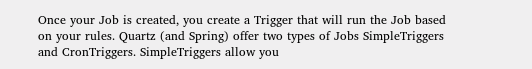Once your Job is created, you create a Trigger that will run the Job based on your rules. Quartz (and Spring) offer two types of Jobs SimpleTriggers and CronTriggers. SimpleTriggers allow you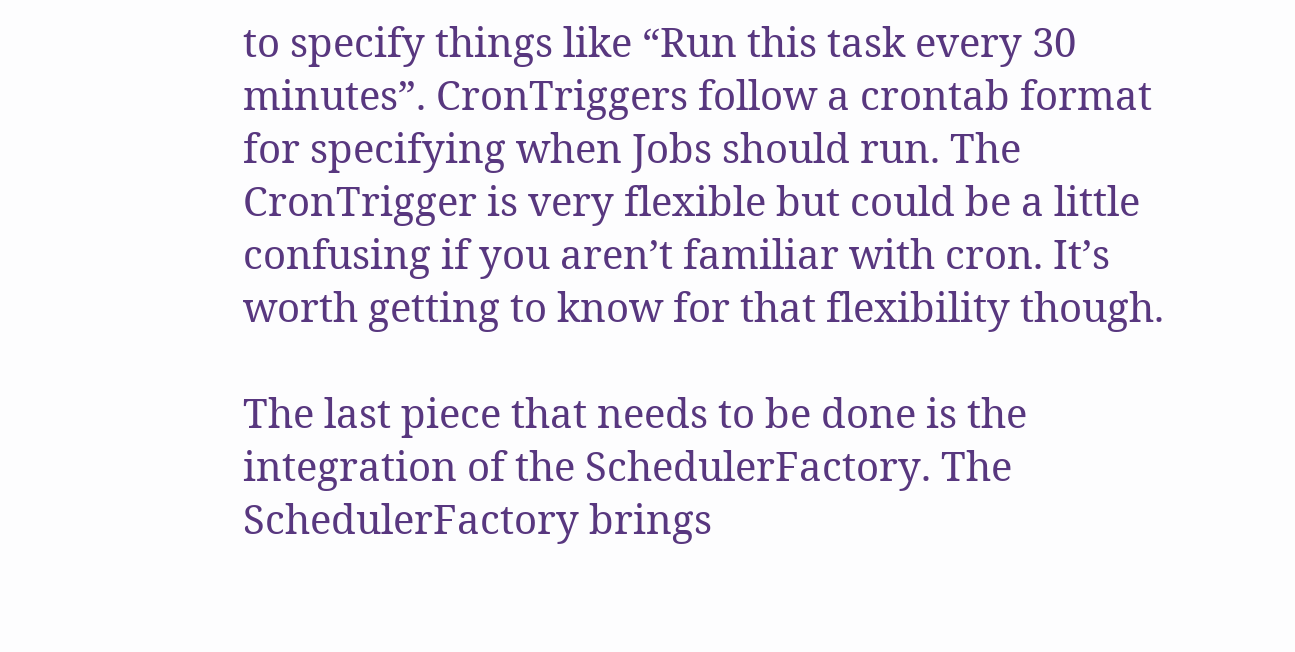to specify things like “Run this task every 30 minutes”. CronTriggers follow a crontab format for specifying when Jobs should run. The CronTrigger is very flexible but could be a little confusing if you aren’t familiar with cron. It’s worth getting to know for that flexibility though.

The last piece that needs to be done is the integration of the SchedulerFactory. The SchedulerFactory brings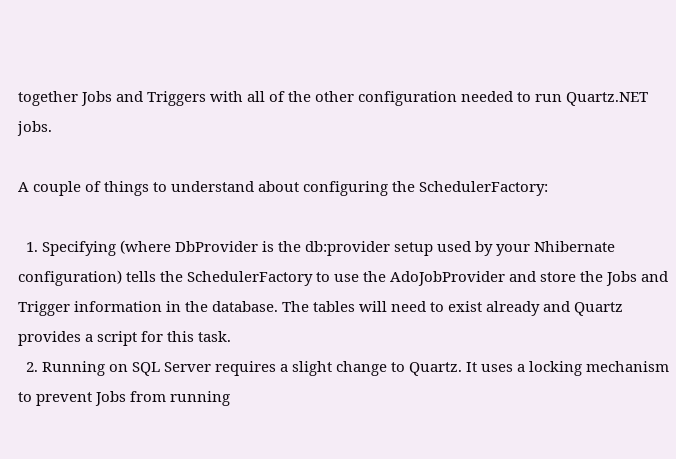together Jobs and Triggers with all of the other configuration needed to run Quartz.NET jobs.

A couple of things to understand about configuring the SchedulerFactory:

  1. Specifying (where DbProvider is the db:provider setup used by your Nhibernate configuration) tells the SchedulerFactory to use the AdoJobProvider and store the Jobs and Trigger information in the database. The tables will need to exist already and Quartz provides a script for this task.
  2. Running on SQL Server requires a slight change to Quartz. It uses a locking mechanism to prevent Jobs from running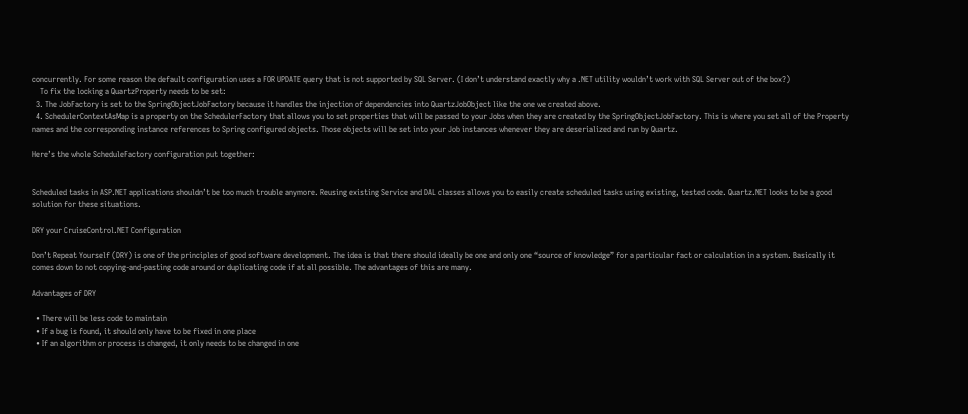concurrently. For some reason the default configuration uses a FOR UPDATE query that is not supported by SQL Server. (I don’t understand exactly why a .NET utility wouldn’t work with SQL Server out of the box?)
    To fix the locking a QuartzProperty needs to be set:
  3. The JobFactory is set to the SpringObjectJobFactory because it handles the injection of dependencies into QuartzJobObject like the one we created above.
  4. SchedulerContextAsMap is a property on the SchedulerFactory that allows you to set properties that will be passed to your Jobs when they are created by the SpringObjectJobFactory. This is where you set all of the Property names and the corresponding instance references to Spring configured objects. Those objects will be set into your Job instances whenever they are deserialized and run by Quartz.

Here’s the whole ScheduleFactory configuration put together:


Scheduled tasks in ASP.NET applications shouldn’t be too much trouble anymore. Reusing existing Service and DAL classes allows you to easily create scheduled tasks using existing, tested code. Quartz.NET looks to be a good solution for these situations.

DRY your CruiseControl.NET Configuration

Don’t Repeat Yourself (DRY) is one of the principles of good software development. The idea is that there should ideally be one and only one “source of knowledge” for a particular fact or calculation in a system. Basically it comes down to not copying-and-pasting code around or duplicating code if at all possible. The advantages of this are many.

Advantages of DRY

  • There will be less code to maintain
  • If a bug is found, it should only have to be fixed in one place
  • If an algorithm or process is changed, it only needs to be changed in one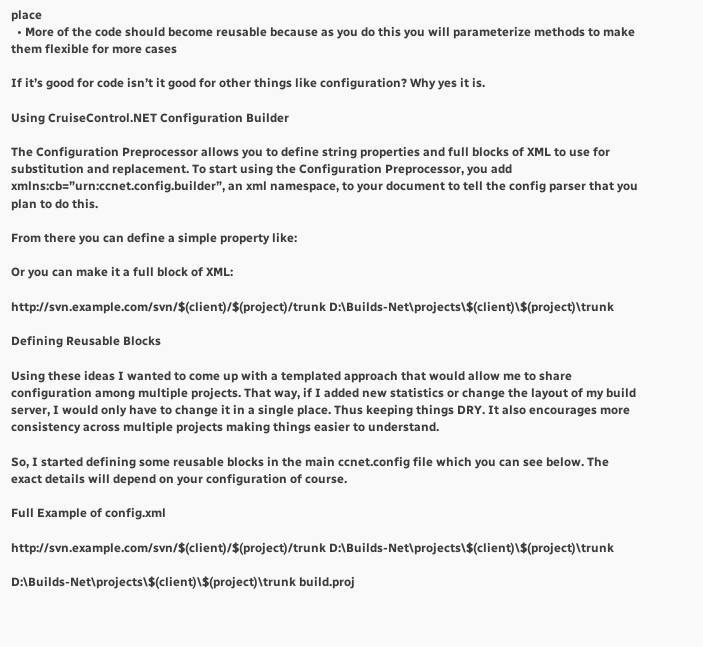place
  • More of the code should become reusable because as you do this you will parameterize methods to make them flexible for more cases

If it’s good for code isn’t it good for other things like configuration? Why yes it is.

Using CruiseControl.NET Configuration Builder

The Configuration Preprocessor allows you to define string properties and full blocks of XML to use for substitution and replacement. To start using the Configuration Preprocessor, you add xmlns:cb=”urn:ccnet.config.builder”, an xml namespace, to your document to tell the config parser that you plan to do this.

From there you can define a simple property like:

Or you can make it a full block of XML:

http://svn.example.com/svn/$(client)/$(project)/trunk D:\Builds-Net\projects\$(client)\$(project)\trunk

Defining Reusable Blocks

Using these ideas I wanted to come up with a templated approach that would allow me to share configuration among multiple projects. That way, if I added new statistics or change the layout of my build server, I would only have to change it in a single place. Thus keeping things DRY. It also encourages more consistency across multiple projects making things easier to understand.

So, I started defining some reusable blocks in the main ccnet.config file which you can see below. The exact details will depend on your configuration of course.

Full Example of config.xml

http://svn.example.com/svn/$(client)/$(project)/trunk D:\Builds-Net\projects\$(client)\$(project)\trunk

D:\Builds-Net\projects\$(client)\$(project)\trunk build.proj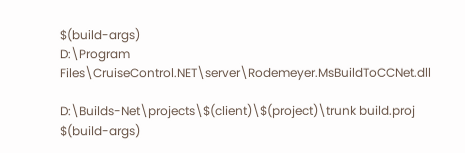$(build-args)
D:\Program Files\CruiseControl.NET\server\Rodemeyer.MsBuildToCCNet.dll

D:\Builds-Net\projects\$(client)\$(project)\trunk build.proj $(build-args)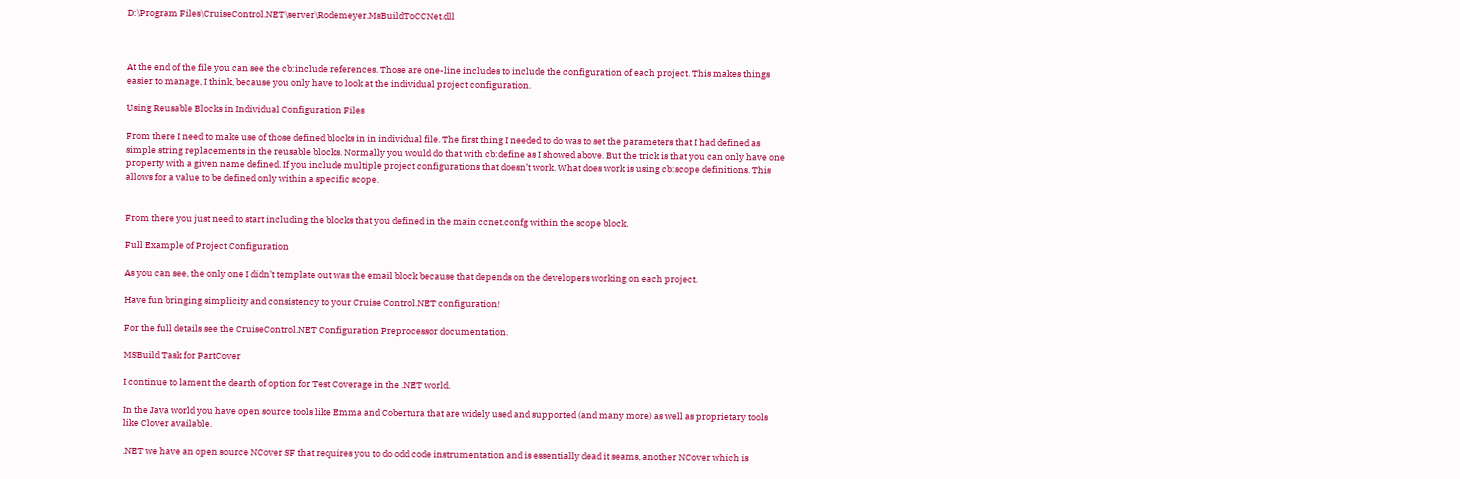D:\Program Files\CruiseControl.NET\server\Rodemeyer.MsBuildToCCNet.dll



At the end of the file you can see the cb:include references. Those are one-line includes to include the configuration of each project. This makes things easier to manage, I think, because you only have to look at the individual project configuration.

Using Reusable Blocks in Individual Configuration Files

From there I need to make use of those defined blocks in in individual file. The first thing I needed to do was to set the parameters that I had defined as simple string replacements in the reusable blocks. Normally you would do that with cb:define as I showed above. But the trick is that you can only have one property with a given name defined. If you include multiple project configurations that doesn’t work. What does work is using cb:scope definitions. This allows for a value to be defined only within a specific scope.


From there you just need to start including the blocks that you defined in the main ccnet.confg within the scope block.

Full Example of Project Configuration

As you can see, the only one I didn’t template out was the email block because that depends on the developers working on each project.

Have fun bringing simplicity and consistency to your Cruise Control.NET configuration!

For the full details see the CruiseControl.NET Configuration Preprocessor documentation.

MSBuild Task for PartCover

I continue to lament the dearth of option for Test Coverage in the .NET world.

In the Java world you have open source tools like Emma and Cobertura that are widely used and supported (and many more) as well as proprietary tools like Clover available.

.NET we have an open source NCover SF that requires you to do odd code instrumentation and is essentially dead it seams, another NCover which is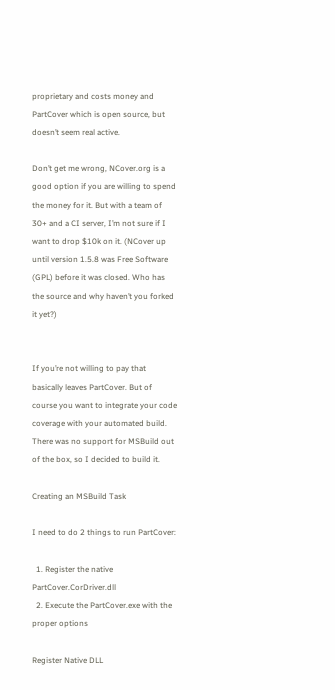proprietary and costs money and PartCover which is open source, but doesn’t seem real active.

Don’t get me wrong, NCover.org is a good option if you are willing to spend the money for it. But with a team of 30+ and a CI server, I’m not sure if I want to drop $10k on it. (NCover up until version 1.5.8 was Free Software (GPL) before it was closed. Who has the source and why haven’t you forked it yet?)


If you’re not willing to pay that basically leaves PartCover. But of course you want to integrate your code coverage with your automated build. There was no support for MSBuild out of the box, so I decided to build it.

Creating an MSBuild Task

I need to do 2 things to run PartCover:

  1. Register the native PartCover.CorDriver.dll
  2. Execute the PartCover.exe with the proper options

Register Native DLL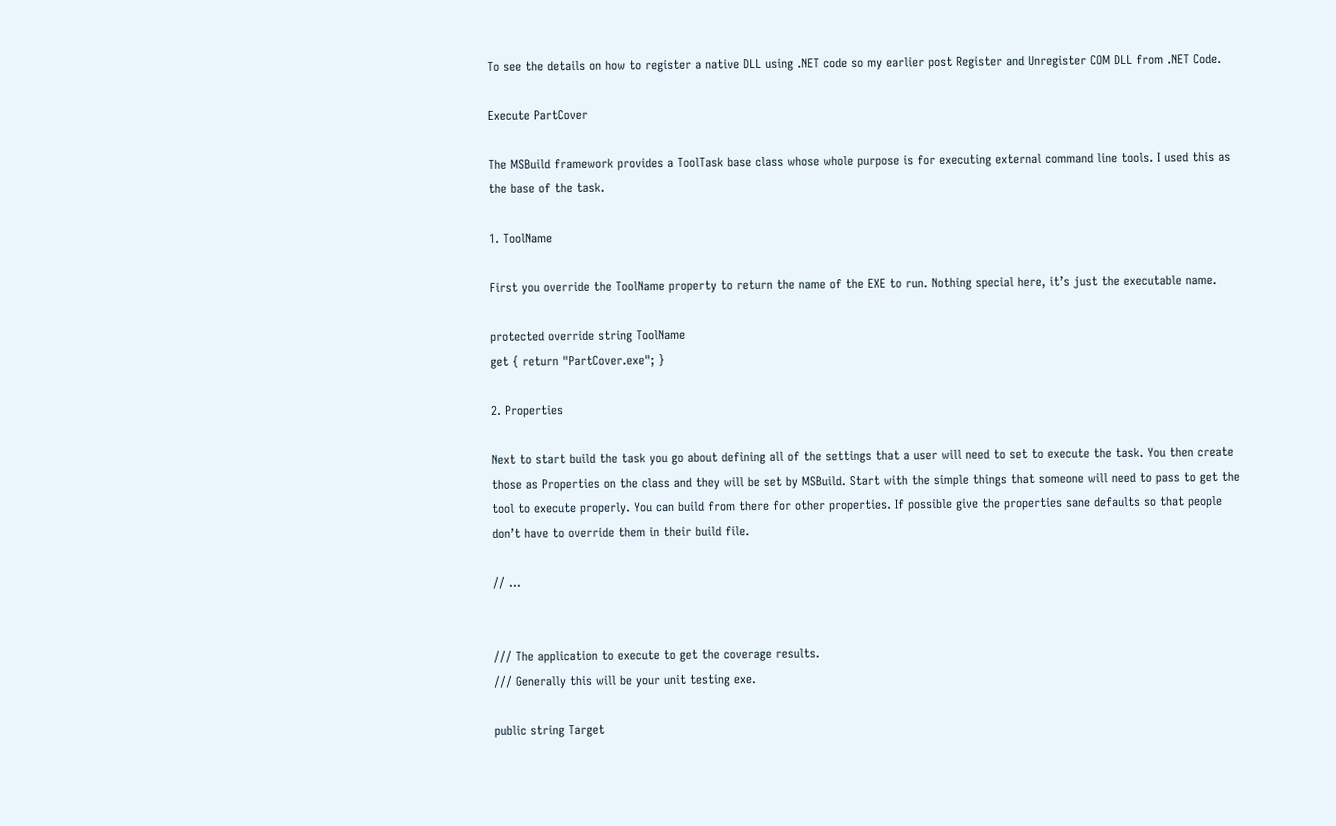To see the details on how to register a native DLL using .NET code so my earlier post Register and Unregister COM DLL from .NET Code.

Execute PartCover

The MSBuild framework provides a ToolTask base class whose whole purpose is for executing external command line tools. I used this as the base of the task.

1. ToolName

First you override the ToolName property to return the name of the EXE to run. Nothing special here, it’s just the executable name.

protected override string ToolName
get { return "PartCover.exe"; }

2. Properties

Next to start build the task you go about defining all of the settings that a user will need to set to execute the task. You then create those as Properties on the class and they will be set by MSBuild. Start with the simple things that someone will need to pass to get the tool to execute properly. You can build from there for other properties. If possible give the properties sane defaults so that people don’t have to override them in their build file.

// ...


/// The application to execute to get the coverage results.
/// Generally this will be your unit testing exe.

public string Target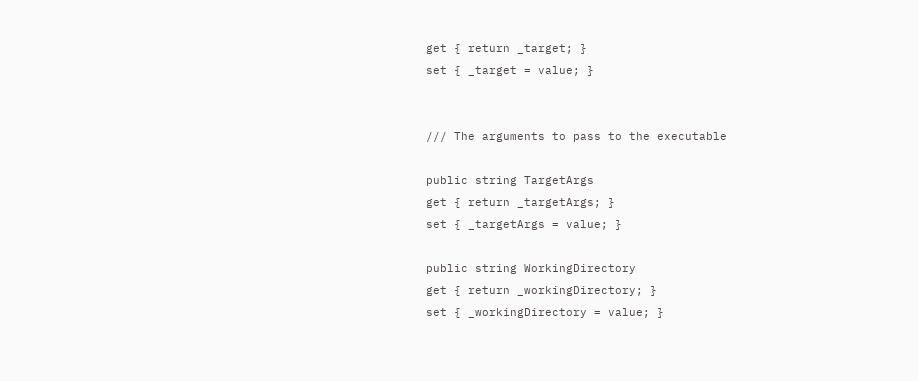get { return _target; }
set { _target = value; }


/// The arguments to pass to the executable

public string TargetArgs
get { return _targetArgs; }
set { _targetArgs = value; }

public string WorkingDirectory
get { return _workingDirectory; }
set { _workingDirectory = value; }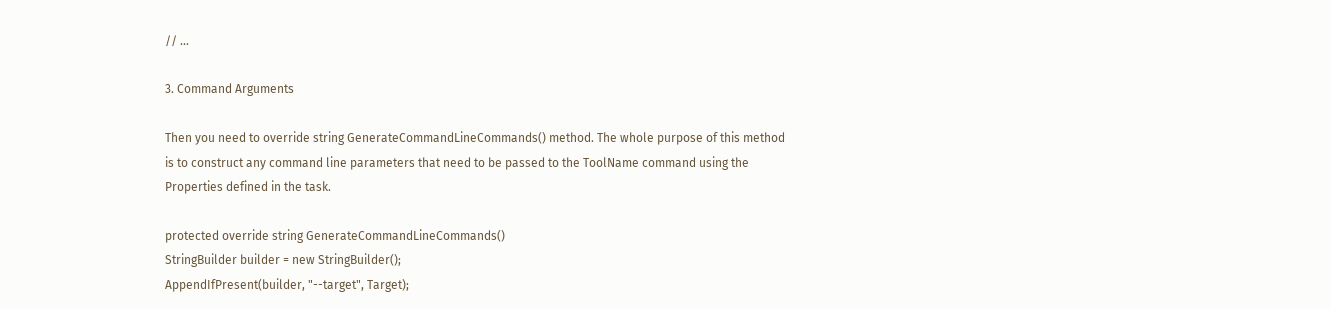// ...

3. Command Arguments

Then you need to override string GenerateCommandLineCommands() method. The whole purpose of this method is to construct any command line parameters that need to be passed to the ToolName command using the Properties defined in the task.

protected override string GenerateCommandLineCommands()
StringBuilder builder = new StringBuilder();
AppendIfPresent(builder, "--target", Target);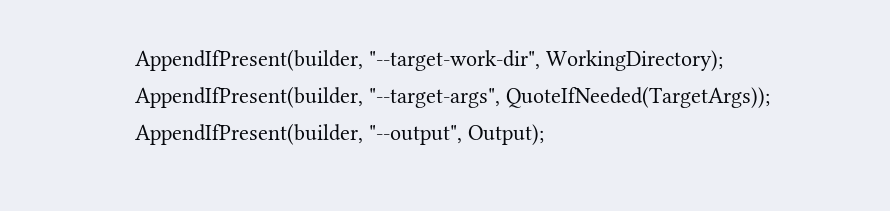AppendIfPresent(builder, "--target-work-dir", WorkingDirectory);
AppendIfPresent(builder, "--target-args", QuoteIfNeeded(TargetArgs));
AppendIfPresent(builder, "--output", Output);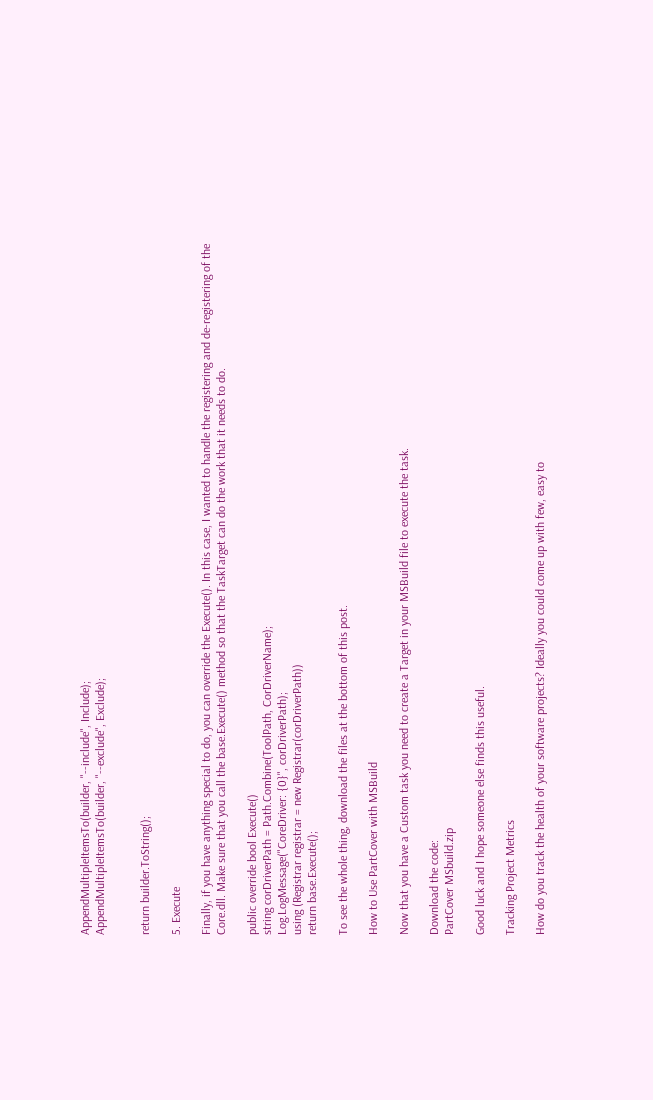AppendMultipleItemsTo(builder, "--include", Include);
AppendMultipleItemsTo(builder, "--exclude", Exclude);


return builder.ToString();

5. Execute

Finally, if you have anything special to do, you can override the Execute(). In this case, I wanted to handle the registering and de-registering of the Core.dll. Make sure that you call the base.Execute() method so that the TaskTarget can do the work that it needs to do.

public override bool Execute()
string corDriverPath = Path.Combine(ToolPath, CorDriverName);
Log.LogMessage("CoreDriver: {0}", corDriverPath);
using (Registrar registrar = new Registrar(corDriverPath))
return base.Execute();

To see the whole thing, download the files at the bottom of this post.

How to Use PartCover with MSBuild

Now that you have a Custom task you need to create a Target in your MSBuild file to execute the task.

Download the code:
PartCover MSbuild.zip

Good luck and I hope someone else finds this useful.

Tracking Project Metrics

How do you track the health of your software projects? Ideally you could come up with few, easy to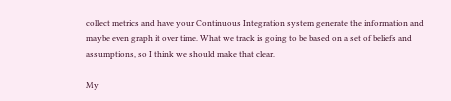collect metrics and have your Continuous Integration system generate the information and maybe even graph it over time. What we track is going to be based on a set of beliefs and assumptions, so I think we should make that clear.

My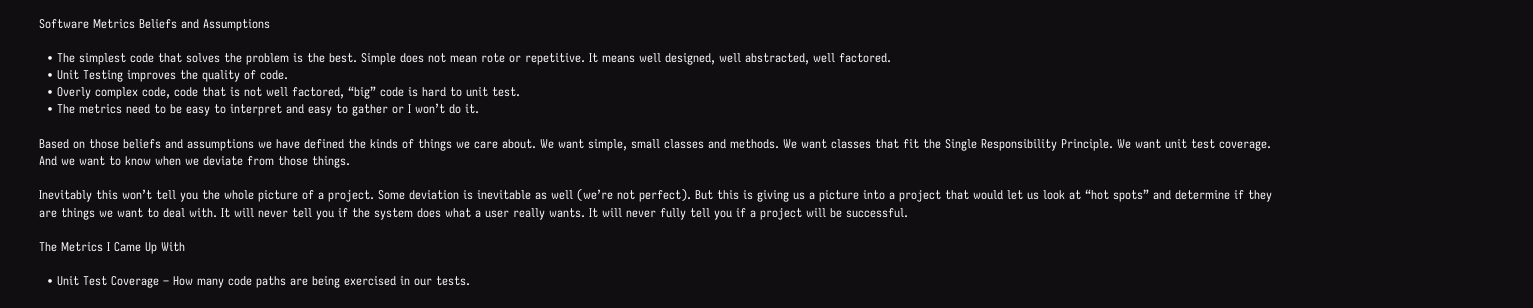Software Metrics Beliefs and Assumptions

  • The simplest code that solves the problem is the best. Simple does not mean rote or repetitive. It means well designed, well abstracted, well factored.
  • Unit Testing improves the quality of code.
  • Overly complex code, code that is not well factored, “big” code is hard to unit test.
  • The metrics need to be easy to interpret and easy to gather or I won’t do it.

Based on those beliefs and assumptions we have defined the kinds of things we care about. We want simple, small classes and methods. We want classes that fit the Single Responsibility Principle. We want unit test coverage. And we want to know when we deviate from those things.

Inevitably this won’t tell you the whole picture of a project. Some deviation is inevitable as well (we’re not perfect). But this is giving us a picture into a project that would let us look at “hot spots” and determine if they are things we want to deal with. It will never tell you if the system does what a user really wants. It will never fully tell you if a project will be successful.

The Metrics I Came Up With

  • Unit Test Coverage – How many code paths are being exercised in our tests.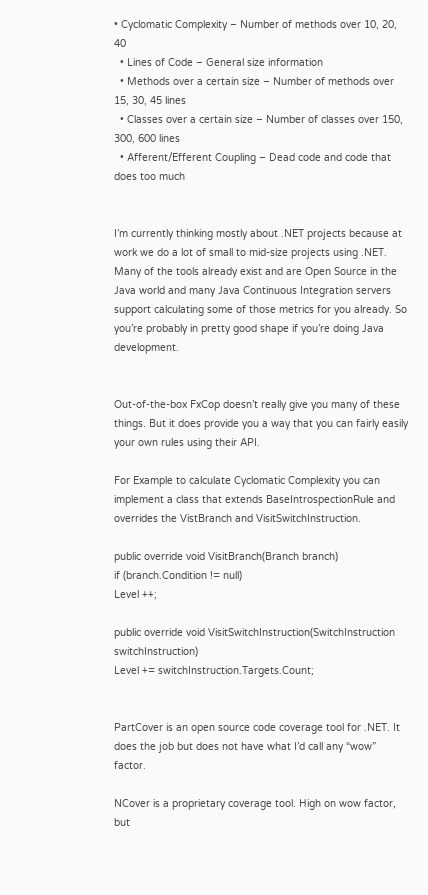• Cyclomatic Complexity – Number of methods over 10, 20, 40
  • Lines of Code – General size information
  • Methods over a certain size – Number of methods over 15, 30, 45 lines
  • Classes over a certain size – Number of classes over 150, 300, 600 lines
  • Afferent/Efferent Coupling – Dead code and code that does too much


I’m currently thinking mostly about .NET projects because at work we do a lot of small to mid-size projects using .NET. Many of the tools already exist and are Open Source in the Java world and many Java Continuous Integration servers support calculating some of those metrics for you already. So you’re probably in pretty good shape if you’re doing Java development.


Out-of-the-box FxCop doesn’t really give you many of these things. But it does provide you a way that you can fairly easily your own rules using their API.

For Example to calculate Cyclomatic Complexity you can implement a class that extends BaseIntrospectionRule and overrides the VistBranch and VisitSwitchInstruction.

public override void VisitBranch(Branch branch)
if (branch.Condition != null)
Level ++;

public override void VisitSwitchInstruction(SwitchInstruction switchInstruction)
Level += switchInstruction.Targets.Count;


PartCover is an open source code coverage tool for .NET. It does the job but does not have what I’d call any “wow” factor.

NCover is a proprietary coverage tool. High on wow factor, but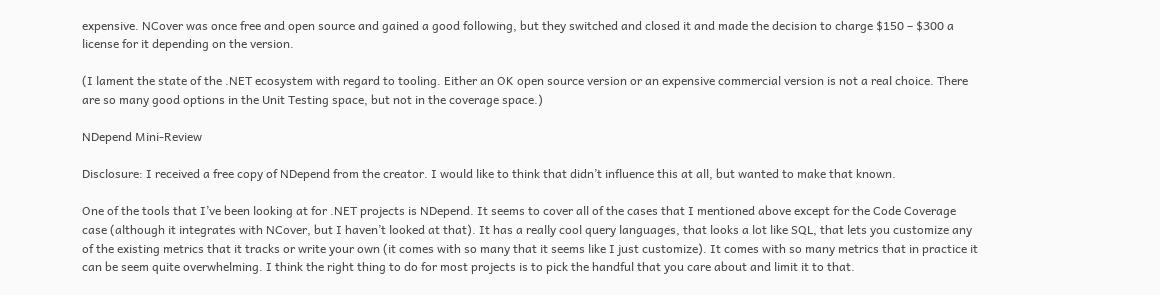expensive. NCover was once free and open source and gained a good following, but they switched and closed it and made the decision to charge $150 – $300 a license for it depending on the version.

(I lament the state of the .NET ecosystem with regard to tooling. Either an OK open source version or an expensive commercial version is not a real choice. There are so many good options in the Unit Testing space, but not in the coverage space.)

NDepend Mini-Review

Disclosure: I received a free copy of NDepend from the creator. I would like to think that didn’t influence this at all, but wanted to make that known.

One of the tools that I’ve been looking at for .NET projects is NDepend. It seems to cover all of the cases that I mentioned above except for the Code Coverage case (although it integrates with NCover, but I haven’t looked at that). It has a really cool query languages, that looks a lot like SQL, that lets you customize any of the existing metrics that it tracks or write your own (it comes with so many that it seems like I just customize). It comes with so many metrics that in practice it can be seem quite overwhelming. I think the right thing to do for most projects is to pick the handful that you care about and limit it to that.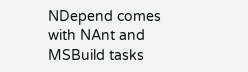NDepend comes with NAnt and MSBuild tasks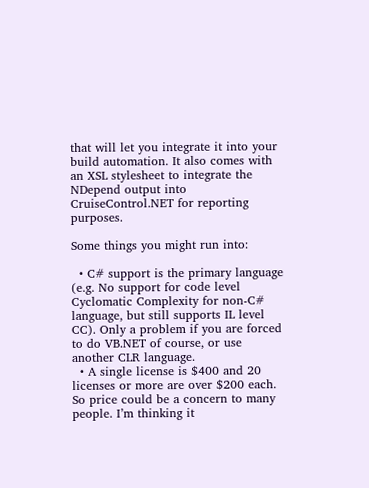that will let you integrate it into your build automation. It also comes with an XSL stylesheet to integrate the NDepend output into CruiseControl.NET for reporting purposes.

Some things you might run into:

  • C# support is the primary language (e.g. No support for code level Cyclomatic Complexity for non-C# language, but still supports IL level CC). Only a problem if you are forced to do VB.NET of course, or use another CLR language.
  • A single license is $400 and 20 licenses or more are over $200 each. So price could be a concern to many people. I’m thinking it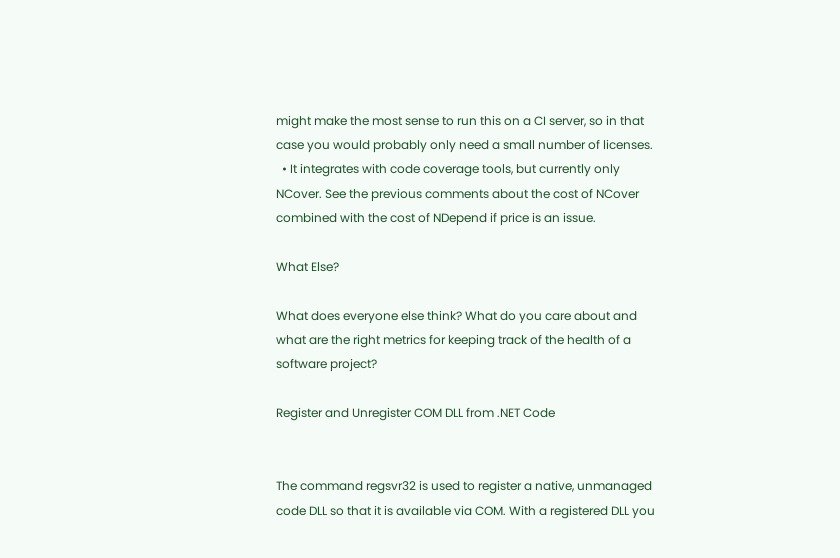might make the most sense to run this on a CI server, so in that case you would probably only need a small number of licenses.
  • It integrates with code coverage tools, but currently only NCover. See the previous comments about the cost of NCover combined with the cost of NDepend if price is an issue.

What Else?

What does everyone else think? What do you care about and what are the right metrics for keeping track of the health of a software project?

Register and Unregister COM DLL from .NET Code


The command regsvr32 is used to register a native, unmanaged code DLL so that it is available via COM. With a registered DLL you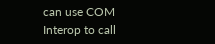can use COM Interop to call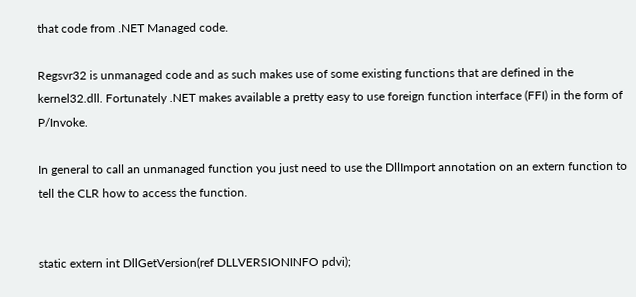that code from .NET Managed code.

Regsvr32 is unmanaged code and as such makes use of some existing functions that are defined in the kernel32.dll. Fortunately .NET makes available a pretty easy to use foreign function interface (FFI) in the form of P/Invoke.

In general to call an unmanaged function you just need to use the DllImport annotation on an extern function to tell the CLR how to access the function.


static extern int DllGetVersion(ref DLLVERSIONINFO pdvi);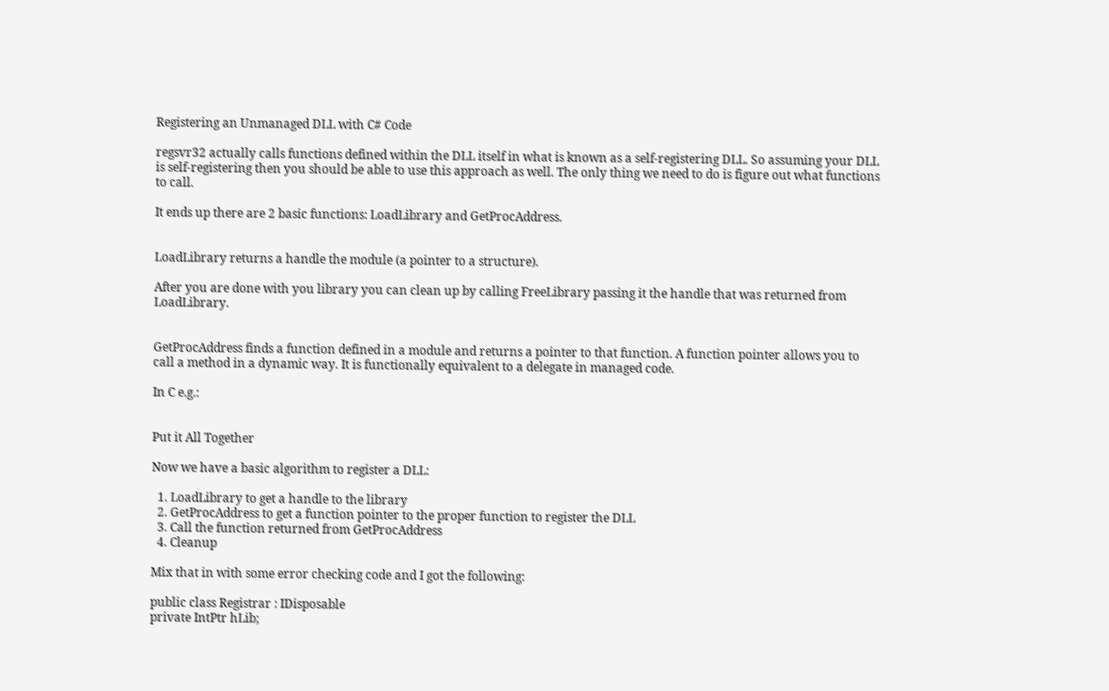Registering an Unmanaged DLL with C# Code

regsvr32 actually calls functions defined within the DLL itself in what is known as a self-registering DLL. So assuming your DLL is self-registering then you should be able to use this approach as well. The only thing we need to do is figure out what functions to call.

It ends up there are 2 basic functions: LoadLibrary and GetProcAddress.


LoadLibrary returns a handle the module (a pointer to a structure).

After you are done with you library you can clean up by calling FreeLibrary passing it the handle that was returned from LoadLibrary.


GetProcAddress finds a function defined in a module and returns a pointer to that function. A function pointer allows you to call a method in a dynamic way. It is functionally equivalent to a delegate in managed code.

In C e.g.:


Put it All Together

Now we have a basic algorithm to register a DLL:

  1. LoadLibrary to get a handle to the library
  2. GetProcAddress to get a function pointer to the proper function to register the DLL
  3. Call the function returned from GetProcAddress
  4. Cleanup

Mix that in with some error checking code and I got the following:

public class Registrar : IDisposable
private IntPtr hLib;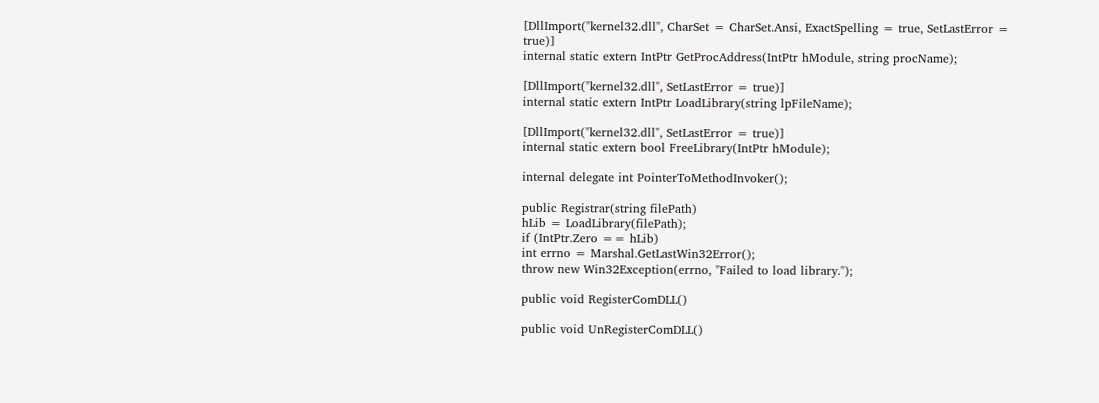[DllImport("kernel32.dll", CharSet = CharSet.Ansi, ExactSpelling = true, SetLastError = true)]
internal static extern IntPtr GetProcAddress(IntPtr hModule, string procName);

[DllImport("kernel32.dll", SetLastError = true)]
internal static extern IntPtr LoadLibrary(string lpFileName);

[DllImport("kernel32.dll", SetLastError = true)]
internal static extern bool FreeLibrary(IntPtr hModule);

internal delegate int PointerToMethodInvoker();

public Registrar(string filePath)
hLib = LoadLibrary(filePath);
if (IntPtr.Zero == hLib)
int errno = Marshal.GetLastWin32Error();
throw new Win32Exception(errno, "Failed to load library.");

public void RegisterComDLL()

public void UnRegisterComDLL()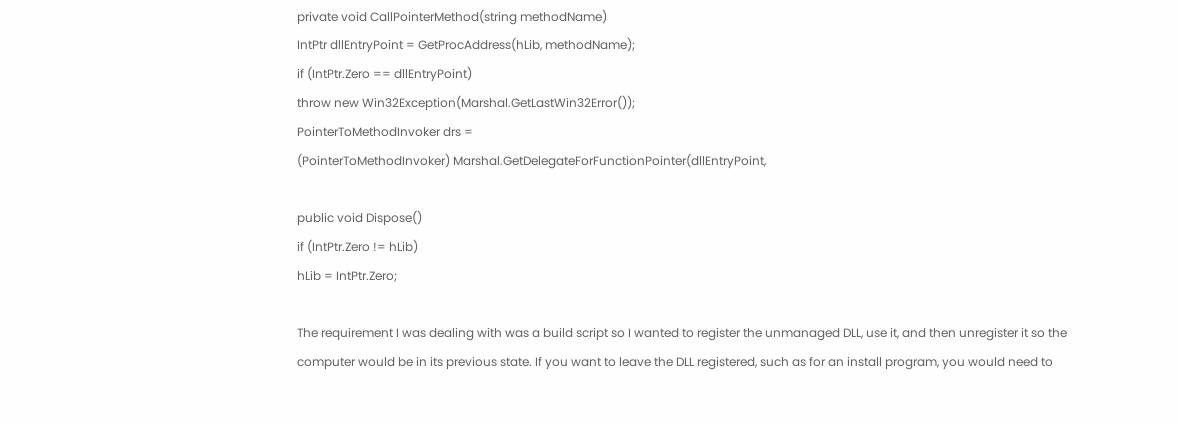private void CallPointerMethod(string methodName)
IntPtr dllEntryPoint = GetProcAddress(hLib, methodName);
if (IntPtr.Zero == dllEntryPoint)
throw new Win32Exception(Marshal.GetLastWin32Error());
PointerToMethodInvoker drs =
(PointerToMethodInvoker) Marshal.GetDelegateForFunctionPointer(dllEntryPoint,

public void Dispose()
if (IntPtr.Zero != hLib)
hLib = IntPtr.Zero;

The requirement I was dealing with was a build script so I wanted to register the unmanaged DLL, use it, and then unregister it so the computer would be in its previous state. If you want to leave the DLL registered, such as for an install program, you would need to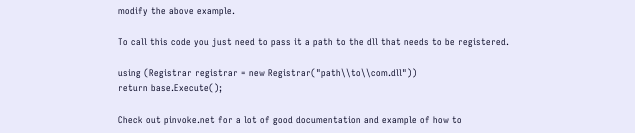modify the above example.

To call this code you just need to pass it a path to the dll that needs to be registered.

using (Registrar registrar = new Registrar("path\\to\\com.dll"))
return base.Execute();

Check out pinvoke.net for a lot of good documentation and example of how to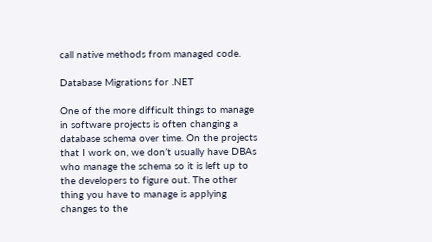call native methods from managed code.

Database Migrations for .NET

One of the more difficult things to manage in software projects is often changing a database schema over time. On the projects that I work on, we don’t usually have DBAs who manage the schema so it is left up to the developers to figure out. The other thing you have to manage is applying changes to the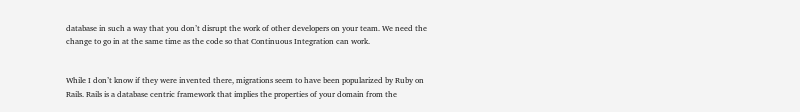database in such a way that you don’t disrupt the work of other developers on your team. We need the change to go in at the same time as the code so that Continuous Integration can work.


While I don’t know if they were invented there, migrations seem to have been popularized by Ruby on Rails. Rails is a database centric framework that implies the properties of your domain from the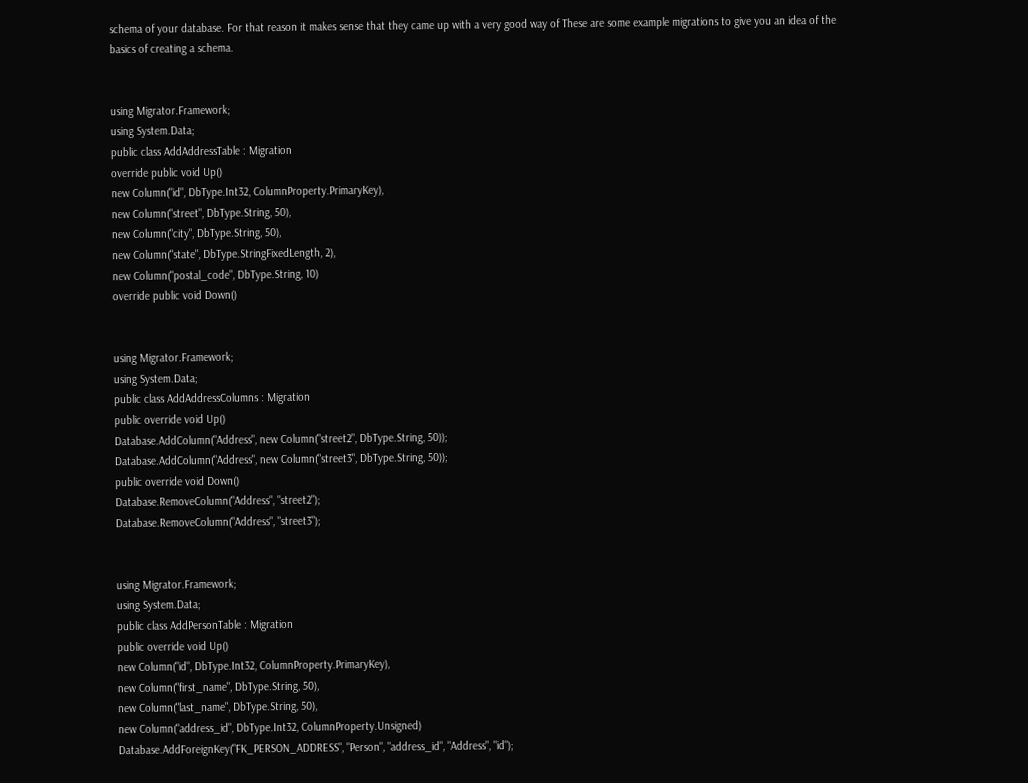schema of your database. For that reason it makes sense that they came up with a very good way of These are some example migrations to give you an idea of the basics of creating a schema.


using Migrator.Framework;
using System.Data;
public class AddAddressTable : Migration
override public void Up()
new Column("id", DbType.Int32, ColumnProperty.PrimaryKey),
new Column("street", DbType.String, 50),
new Column("city", DbType.String, 50),
new Column("state", DbType.StringFixedLength, 2),
new Column("postal_code", DbType.String, 10)
override public void Down()


using Migrator.Framework;
using System.Data;
public class AddAddressColumns : Migration
public override void Up()
Database.AddColumn("Address", new Column("street2", DbType.String, 50));
Database.AddColumn("Address", new Column("street3", DbType.String, 50));
public override void Down()
Database.RemoveColumn("Address", "street2");
Database.RemoveColumn("Address", "street3");


using Migrator.Framework;
using System.Data;
public class AddPersonTable : Migration
public override void Up()
new Column("id", DbType.Int32, ColumnProperty.PrimaryKey),
new Column("first_name", DbType.String, 50),
new Column("last_name", DbType.String, 50),
new Column("address_id", DbType.Int32, ColumnProperty.Unsigned)
Database.AddForeignKey("FK_PERSON_ADDRESS", "Person", "address_id", "Address", "id");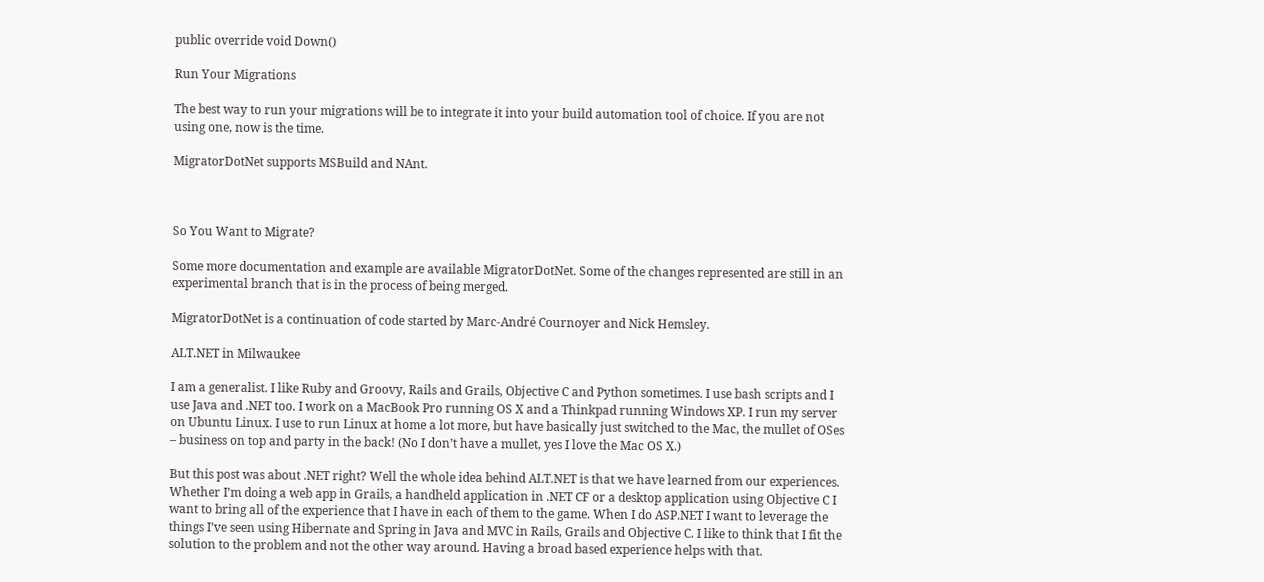public override void Down()

Run Your Migrations

The best way to run your migrations will be to integrate it into your build automation tool of choice. If you are not using one, now is the time.

MigratorDotNet supports MSBuild and NAnt.



So You Want to Migrate?

Some more documentation and example are available MigratorDotNet. Some of the changes represented are still in an experimental branch that is in the process of being merged.

MigratorDotNet is a continuation of code started by Marc-André Cournoyer and Nick Hemsley.

ALT.NET in Milwaukee

I am a generalist. I like Ruby and Groovy, Rails and Grails, Objective C and Python sometimes. I use bash scripts and I use Java and .NET too. I work on a MacBook Pro running OS X and a Thinkpad running Windows XP. I run my server on Ubuntu Linux. I use to run Linux at home a lot more, but have basically just switched to the Mac, the mullet of OSes – business on top and party in the back! (No I don’t have a mullet, yes I love the Mac OS X.)

But this post was about .NET right? Well the whole idea behind ALT.NET is that we have learned from our experiences. Whether I’m doing a web app in Grails, a handheld application in .NET CF or a desktop application using Objective C I want to bring all of the experience that I have in each of them to the game. When I do ASP.NET I want to leverage the things I’ve seen using Hibernate and Spring in Java and MVC in Rails, Grails and Objective C. I like to think that I fit the solution to the problem and not the other way around. Having a broad based experience helps with that.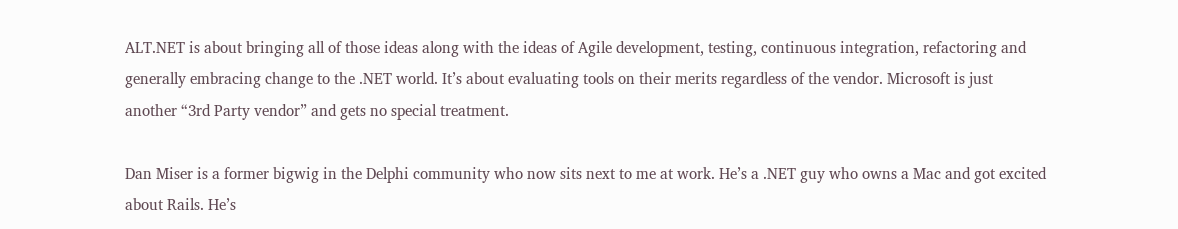ALT.NET is about bringing all of those ideas along with the ideas of Agile development, testing, continuous integration, refactoring and generally embracing change to the .NET world. It’s about evaluating tools on their merits regardless of the vendor. Microsoft is just another “3rd Party vendor” and gets no special treatment.

Dan Miser is a former bigwig in the Delphi community who now sits next to me at work. He’s a .NET guy who owns a Mac and got excited about Rails. He’s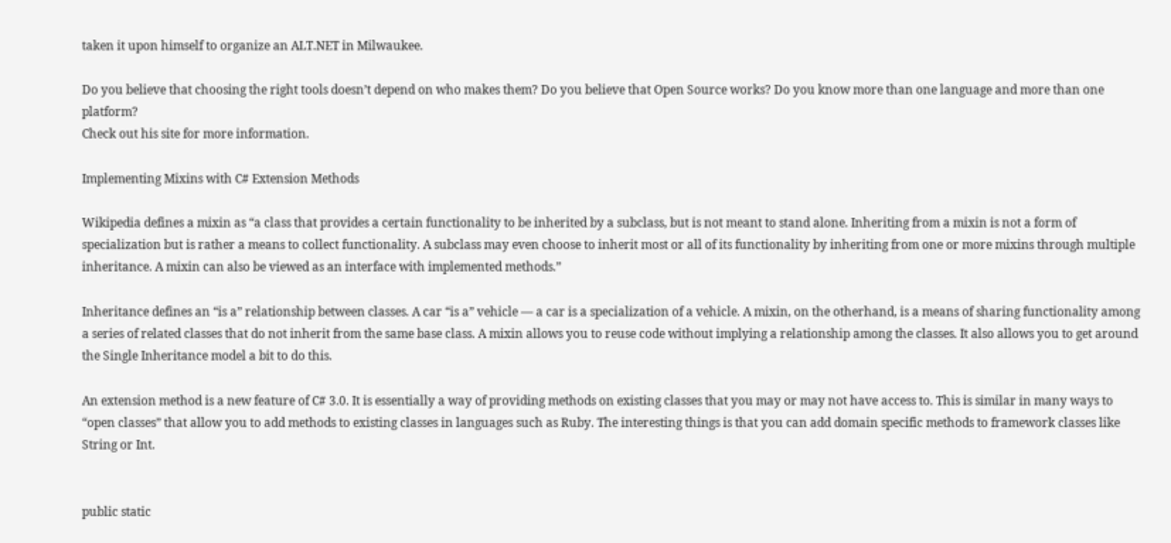taken it upon himself to organize an ALT.NET in Milwaukee.

Do you believe that choosing the right tools doesn’t depend on who makes them? Do you believe that Open Source works? Do you know more than one language and more than one platform?
Check out his site for more information.

Implementing Mixins with C# Extension Methods

Wikipedia defines a mixin as “a class that provides a certain functionality to be inherited by a subclass, but is not meant to stand alone. Inheriting from a mixin is not a form of specialization but is rather a means to collect functionality. A subclass may even choose to inherit most or all of its functionality by inheriting from one or more mixins through multiple inheritance. A mixin can also be viewed as an interface with implemented methods.”

Inheritance defines an “is a” relationship between classes. A car “is a” vehicle — a car is a specialization of a vehicle. A mixin, on the otherhand, is a means of sharing functionality among a series of related classes that do not inherit from the same base class. A mixin allows you to reuse code without implying a relationship among the classes. It also allows you to get around the Single Inheritance model a bit to do this.

An extension method is a new feature of C# 3.0. It is essentially a way of providing methods on existing classes that you may or may not have access to. This is similar in many ways to “open classes” that allow you to add methods to existing classes in languages such as Ruby. The interesting things is that you can add domain specific methods to framework classes like String or Int.


public static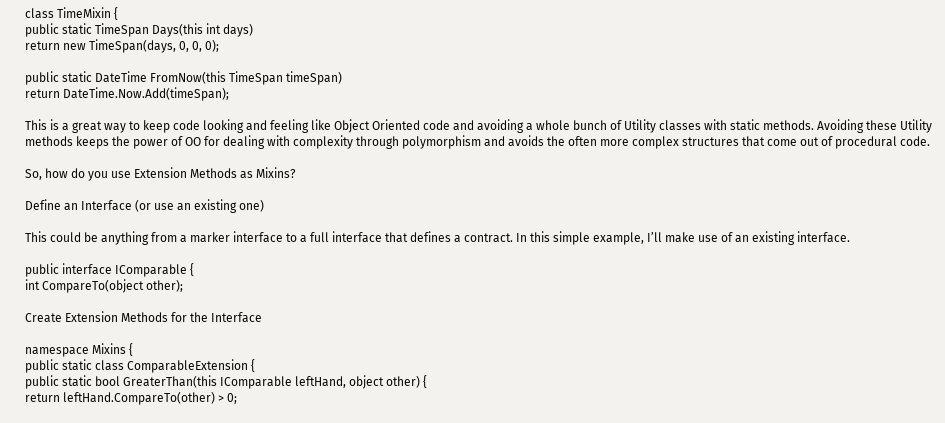class TimeMixin {
public static TimeSpan Days(this int days)
return new TimeSpan(days, 0, 0, 0);

public static DateTime FromNow(this TimeSpan timeSpan)
return DateTime.Now.Add(timeSpan);

This is a great way to keep code looking and feeling like Object Oriented code and avoiding a whole bunch of Utility classes with static methods. Avoiding these Utility methods keeps the power of OO for dealing with complexity through polymorphism and avoids the often more complex structures that come out of procedural code.

So, how do you use Extension Methods as Mixins?

Define an Interface (or use an existing one)

This could be anything from a marker interface to a full interface that defines a contract. In this simple example, I’ll make use of an existing interface.

public interface IComparable {
int CompareTo(object other);

Create Extension Methods for the Interface

namespace Mixins {
public static class ComparableExtension {
public static bool GreaterThan(this IComparable leftHand, object other) {
return leftHand.CompareTo(other) > 0;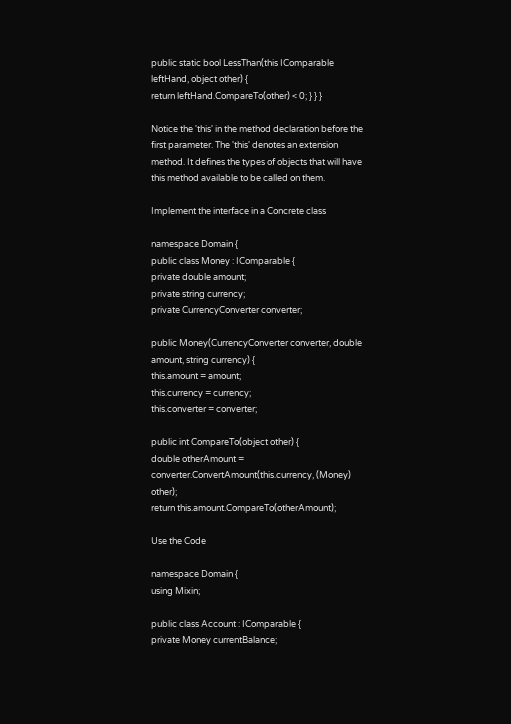public static bool LessThan(this IComparable leftHand, object other) {
return leftHand.CompareTo(other) < 0; } } }

Notice the 'this' in the method declaration before the first parameter. The 'this' denotes an extension method. It defines the types of objects that will have this method available to be called on them.

Implement the interface in a Concrete class

namespace Domain {
public class Money : IComparable {
private double amount;
private string currency;
private CurrencyConverter converter;

public Money(CurrencyConverter converter, double amount, string currency) {
this.amount = amount;
this.currency = currency;
this.converter = converter;

public int CompareTo(object other) {
double otherAmount = converter.ConvertAmount(this.currency, (Money) other);
return this.amount.CompareTo(otherAmount);

Use the Code

namespace Domain {
using Mixin;

public class Account : IComparable {
private Money currentBalance;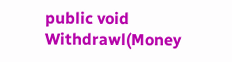public void Withdrawl(Money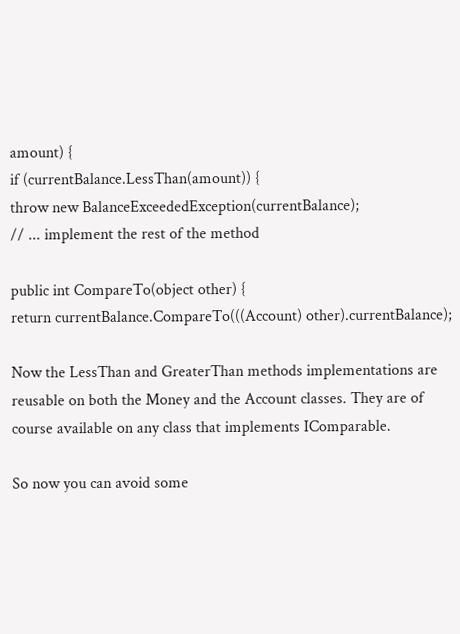amount) {
if (currentBalance.LessThan(amount)) {
throw new BalanceExceededException(currentBalance);
// ... implement the rest of the method

public int CompareTo(object other) {
return currentBalance.CompareTo(((Account) other).currentBalance);

Now the LessThan and GreaterThan methods implementations are reusable on both the Money and the Account classes. They are of course available on any class that implements IComparable.

So now you can avoid some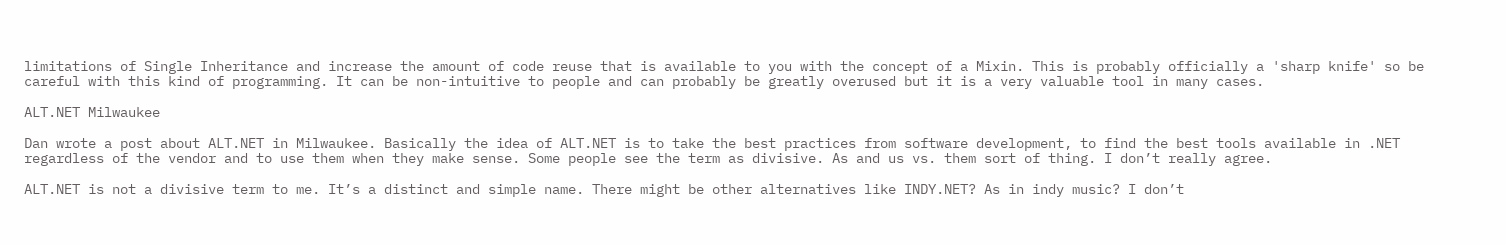limitations of Single Inheritance and increase the amount of code reuse that is available to you with the concept of a Mixin. This is probably officially a 'sharp knife' so be careful with this kind of programming. It can be non-intuitive to people and can probably be greatly overused but it is a very valuable tool in many cases.

ALT.NET Milwaukee

Dan wrote a post about ALT.NET in Milwaukee. Basically the idea of ALT.NET is to take the best practices from software development, to find the best tools available in .NET regardless of the vendor and to use them when they make sense. Some people see the term as divisive. As and us vs. them sort of thing. I don’t really agree.

ALT.NET is not a divisive term to me. It’s a distinct and simple name. There might be other alternatives like INDY.NET? As in indy music? I don’t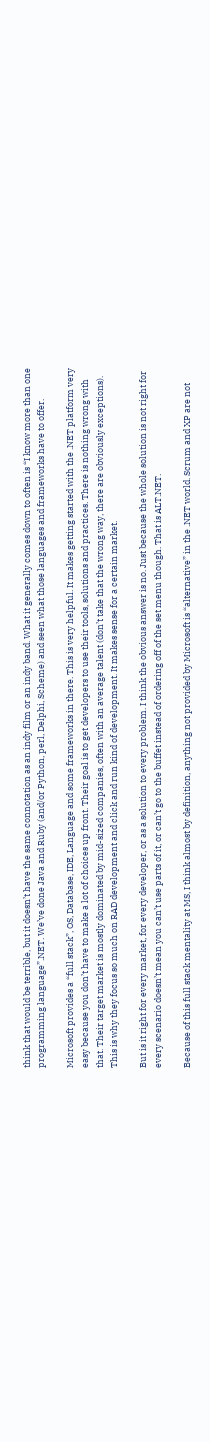think that would be terrible, but it doesn’t have the same connotation as an indy film or an indy band. What it generally comes down to often is “I know more than one programming language”.NET. We’ve done Java and Ruby (and/or Python, perl, Delphi, Scheme) and seen what those languages and frameworks have to offer.

Microsoft provides a “full stack”, OS, Database, IDE, Language and some frameworks in there. This is very helpful. It makes getting started with the .NET platform very easy because you don’t have to make a lot of choices up front. Their goal is to get developers to use their tools, solutions and practices. There is nothing wrong with that. Their target market is mostly dominated by mid-sized companies, often with an average talent (don’t take that the wrong way, there are obviously exceptions). This is why they focus so much on RAD development and click and run kind of development. It makes sense for a certain market.

But is it right for every market, for every developer, or as a solution to every problem. I think the obvious answer is no. Just because the whole solution is not right for every scenario doesn’t mean you can’t use parts of it, or can’t go to the buffet instead of ordering off of the set menu though. That is ALT.NET.

Because of this full stack mentality at MS, I think almost by definition, anything not provided by Microsoft is “alternative” in the .NET world. Scrum and XP are not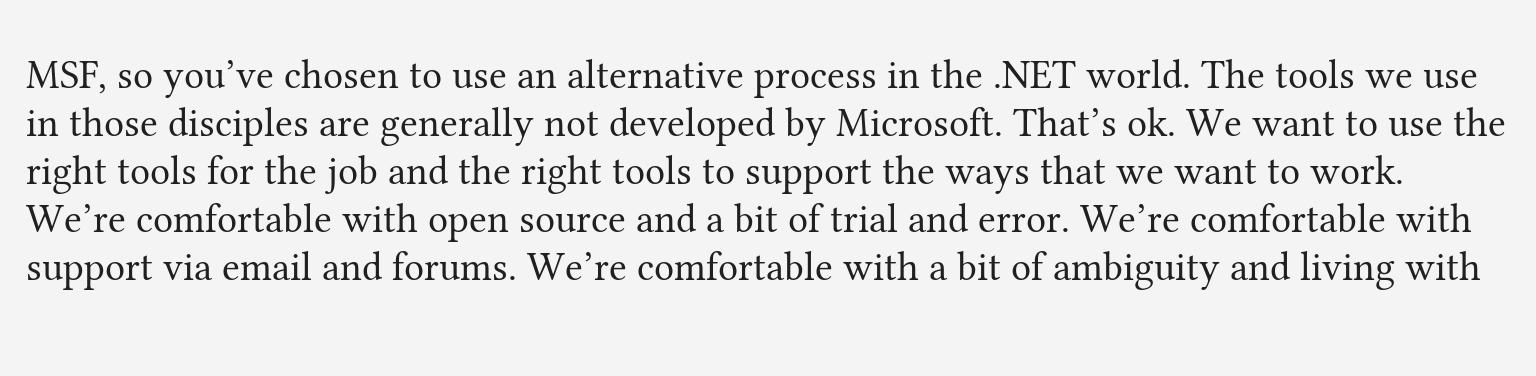MSF, so you’ve chosen to use an alternative process in the .NET world. The tools we use in those disciples are generally not developed by Microsoft. That’s ok. We want to use the right tools for the job and the right tools to support the ways that we want to work. We’re comfortable with open source and a bit of trial and error. We’re comfortable with support via email and forums. We’re comfortable with a bit of ambiguity and living with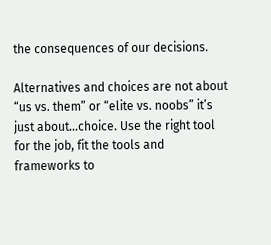the consequences of our decisions.

Alternatives and choices are not about “us vs. them” or “elite vs. noobs” it’s just about…choice. Use the right tool for the job, fit the tools and frameworks to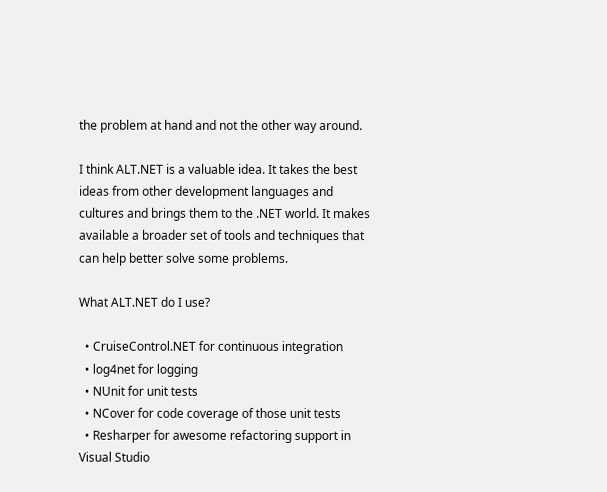the problem at hand and not the other way around.

I think ALT.NET is a valuable idea. It takes the best ideas from other development languages and cultures and brings them to the .NET world. It makes available a broader set of tools and techniques that can help better solve some problems.

What ALT.NET do I use?

  • CruiseControl.NET for continuous integration
  • log4net for logging
  • NUnit for unit tests
  • NCover for code coverage of those unit tests
  • Resharper for awesome refactoring support in Visual Studio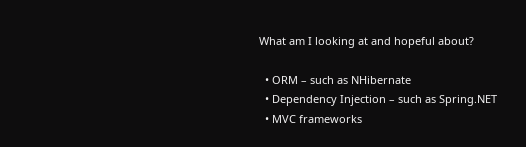What am I looking at and hopeful about?

  • ORM – such as NHibernate
  • Dependency Injection – such as Spring.NET
  • MVC frameworks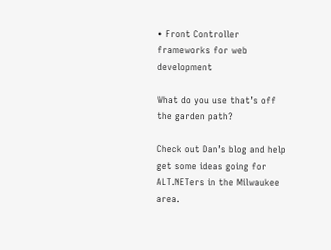• Front Controller frameworks for web development

What do you use that’s off the garden path?

Check out Dan’s blog and help get some ideas going for ALT.NETers in the Milwaukee area.